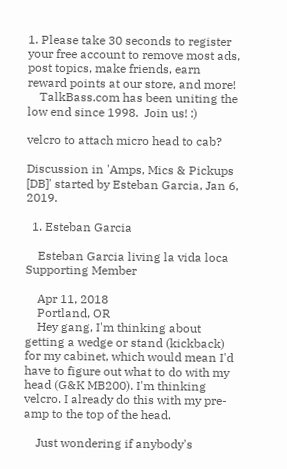1. Please take 30 seconds to register your free account to remove most ads, post topics, make friends, earn reward points at our store, and more!
    TalkBass.com has been uniting the low end since 1998.  Join us! :)

velcro to attach micro head to cab?

Discussion in 'Amps, Mics & Pickups [DB]' started by Esteban Garcia, Jan 6, 2019.

  1. Esteban Garcia

    Esteban Garcia living la vida loca Supporting Member

    Apr 11, 2018
    Portland, OR
    Hey gang, I'm thinking about getting a wedge or stand (kickback) for my cabinet, which would mean I'd have to figure out what to do with my head (G&K MB200). I'm thinking velcro. I already do this with my pre-amp to the top of the head.

    Just wondering if anybody's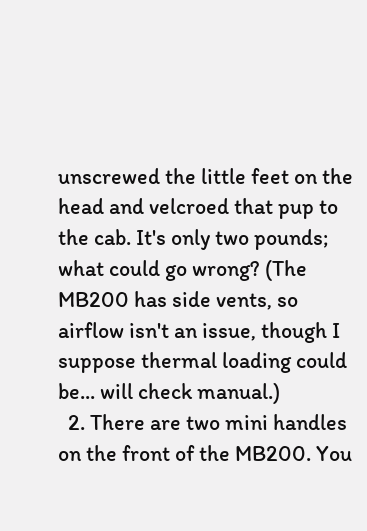unscrewed the little feet on the head and velcroed that pup to the cab. It's only two pounds; what could go wrong? (The MB200 has side vents, so airflow isn't an issue, though I suppose thermal loading could be... will check manual.)
  2. There are two mini handles on the front of the MB200. You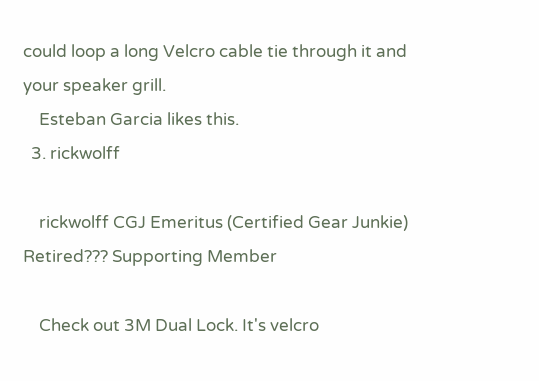could loop a long Velcro cable tie through it and your speaker grill.
    Esteban Garcia likes this.
  3. rickwolff

    rickwolff CGJ Emeritus (Certified Gear Junkie) Retired??? Supporting Member

    Check out 3M Dual Lock. It's velcro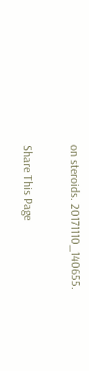on steroids. 20171110_140655.

Share This Page